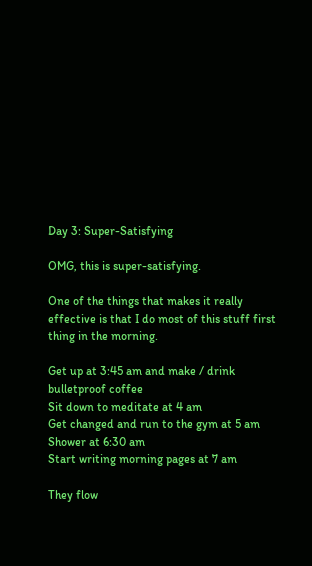Day 3: Super-Satisfying

OMG, this is super-satisfying.

One of the things that makes it really effective is that I do most of this stuff first thing in the morning.

Get up at 3:45 am and make / drink bulletproof coffee
Sit down to meditate at 4 am
Get changed and run to the gym at 5 am
Shower at 6:30 am
Start writing morning pages at 7 am

They flow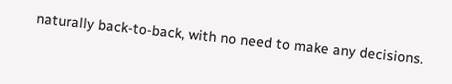naturally back-to-back, with no need to make any decisions.